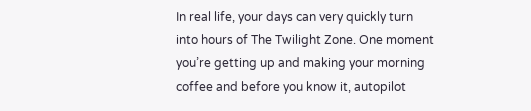In real life, your days can very quickly turn into hours of The Twilight Zone. One moment you’re getting up and making your morning coffee and before you know it, autopilot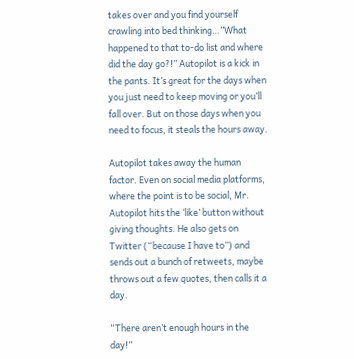takes over and you find yourself crawling into bed thinking…”What happened to that to-do list and where did the day go?!” Autopilot is a kick in the pants. It’s great for the days when you just need to keep moving or you’ll fall over. But on those days when you need to focus, it steals the hours away.

Autopilot takes away the human factor. Even on social media platforms, where the point is to be social, Mr. Autopilot hits the ‘like’ button without giving thoughts. He also gets on Twitter (“because I have to”) and sends out a bunch of retweets, maybe throws out a few quotes, then calls it a day.

“There aren’t enough hours in the day!”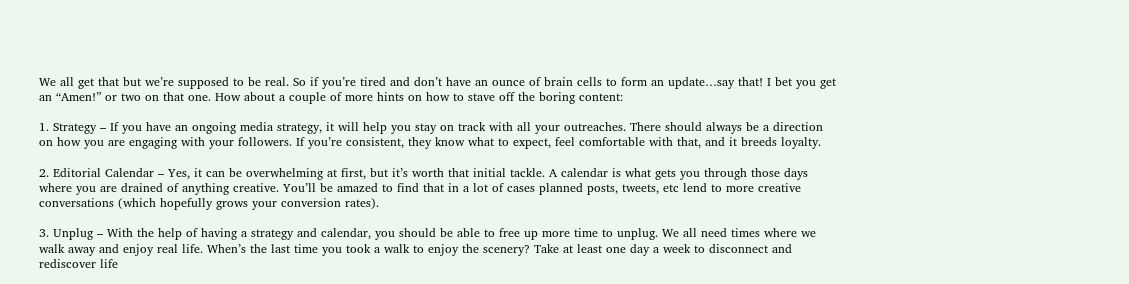We all get that but we’re supposed to be real. So if you’re tired and don’t have an ounce of brain cells to form an update…say that! I bet you get an “Amen!” or two on that one. How about a couple of more hints on how to stave off the boring content:

1. Strategy – If you have an ongoing media strategy, it will help you stay on track with all your outreaches. There should always be a direction on how you are engaging with your followers. If you’re consistent, they know what to expect, feel comfortable with that, and it breeds loyalty.

2. Editorial Calendar – Yes, it can be overwhelming at first, but it’s worth that initial tackle. A calendar is what gets you through those days where you are drained of anything creative. You’ll be amazed to find that in a lot of cases planned posts, tweets, etc lend to more creative conversations (which hopefully grows your conversion rates).

3. Unplug – With the help of having a strategy and calendar, you should be able to free up more time to unplug. We all need times where we walk away and enjoy real life. When’s the last time you took a walk to enjoy the scenery? Take at least one day a week to disconnect and rediscover life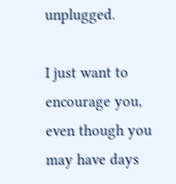unplugged.

I just want to encourage you, even though you may have days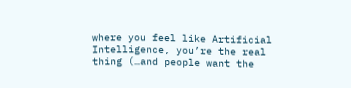where you feel like Artificial Intelligence, you’re the real thing (…and people want the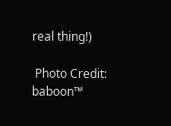real thing!)

 Photo Credit: baboon™